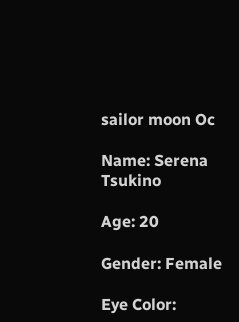sailor moon Oc

Name: Serena Tsukino

Age: 20

Gender: Female

Eye Color: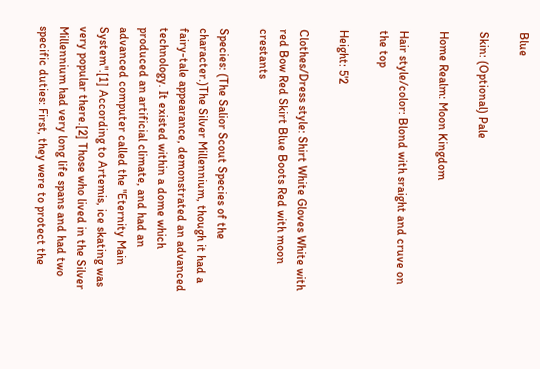Blue

Skin: (Optional) Pale

Home Realm: Moon Kingdom

Hair style/color: Blond with sraight and cruve on the top

Height: 5'2

Clothes/Dress style: Shirt White Gloves White with red Bow Red Skirt Blue Boots Red with moon crestants

Species: (The Salior Scout Species of the character.)The Silver Millennium, though it had a fairy-tale appearance, demonstrated an advanced technology. It existed within a dome which produced an artificial climate, and had an advanced computer called the "Eternity Main System".[1] According to Artemis, ice skating was very popular there.[2] Those who lived in the Silver Millennium had very long life spans and had two specific duties: First, they were to protect the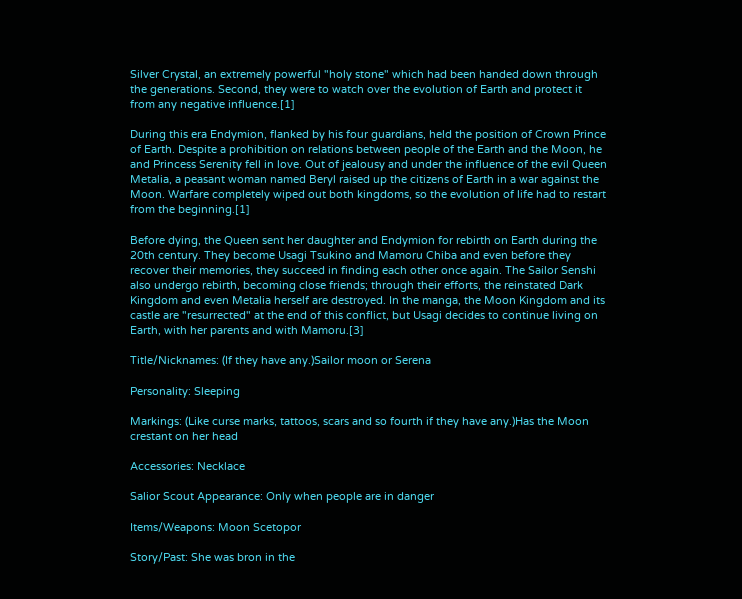Silver Crystal, an extremely powerful "holy stone" which had been handed down through the generations. Second, they were to watch over the evolution of Earth and protect it from any negative influence.[1]

During this era Endymion, flanked by his four guardians, held the position of Crown Prince of Earth. Despite a prohibition on relations between people of the Earth and the Moon, he and Princess Serenity fell in love. Out of jealousy and under the influence of the evil Queen Metalia, a peasant woman named Beryl raised up the citizens of Earth in a war against the Moon. Warfare completely wiped out both kingdoms, so the evolution of life had to restart from the beginning.[1]

Before dying, the Queen sent her daughter and Endymion for rebirth on Earth during the 20th century. They become Usagi Tsukino and Mamoru Chiba and even before they recover their memories, they succeed in finding each other once again. The Sailor Senshi also undergo rebirth, becoming close friends; through their efforts, the reinstated Dark Kingdom and even Metalia herself are destroyed. In the manga, the Moon Kingdom and its castle are "resurrected" at the end of this conflict, but Usagi decides to continue living on Earth, with her parents and with Mamoru.[3]

Title/Nicknames: (If they have any.)Sailor moon or Serena

Personality: Sleeping

Markings: (Like curse marks, tattoos, scars and so fourth if they have any.)Has the Moon crestant on her head

Accessories: Necklace

Salior Scout Appearance: Only when people are in danger

Items/Weapons: Moon Scetopor

Story/Past: She was bron in the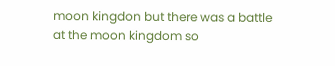moon kingdon but there was a battle at the moon kingdom so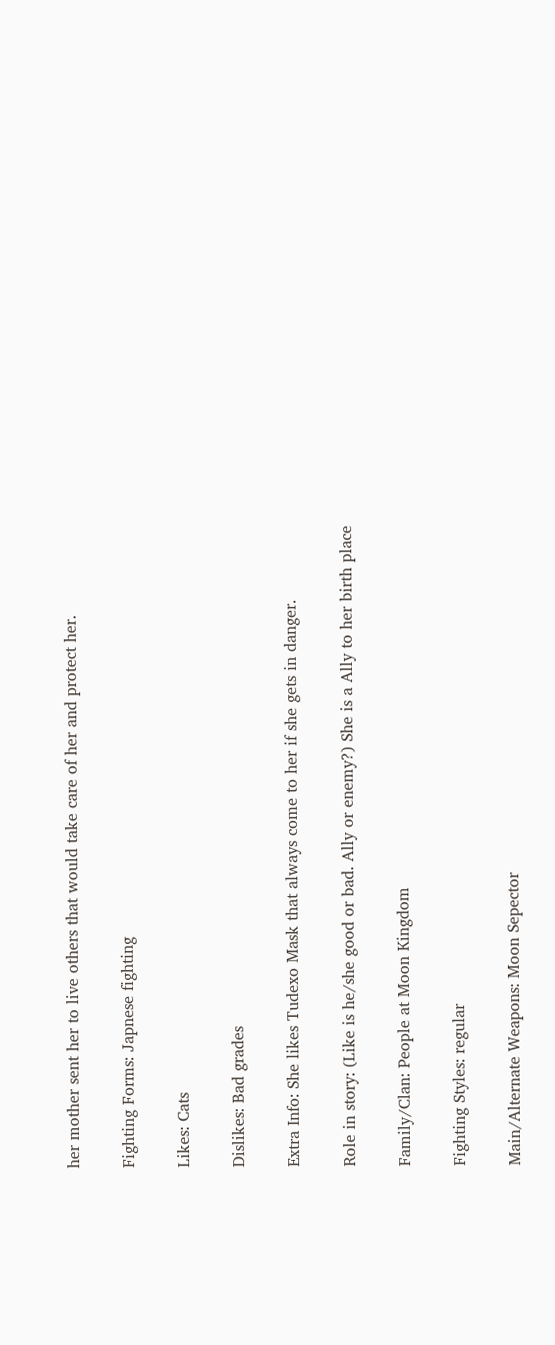her mother sent her to live others that would take care of her and protect her.

Fighting Forms: Japnese fighting

Likes: Cats

Dislikes: Bad grades

Extra Info: She likes Tudexo Mask that always come to her if she gets in danger.

Role in story: (Like is he/she good or bad. Ally or enemy?) She is a Ally to her birth place

Family/Clan: People at Moon Kingdom

Fighting Styles: regular

Main/Alternate Weapons: Moon Sepector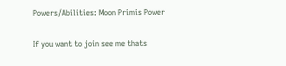Powers/Abilities: Moon Primis Power

If you want to join see me thats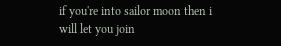if you're into sailor moon then i will let you join